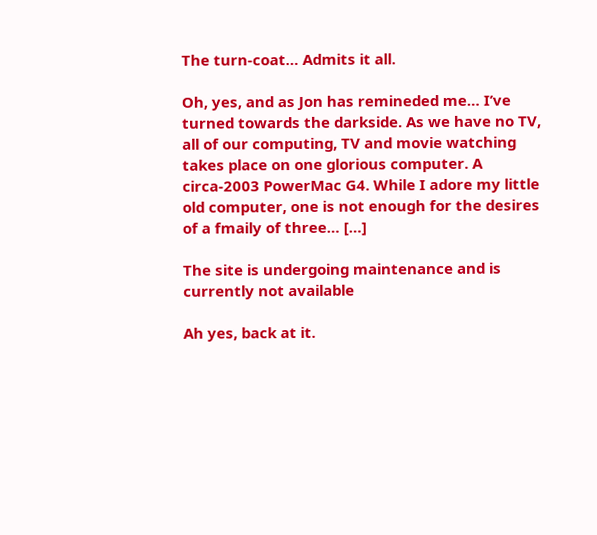The turn-coat… Admits it all.

Oh, yes, and as Jon has remineded me… I’ve turned towards the darkside. As we have no TV, all of our computing, TV and movie watching takes place on one glorious computer. A circa-2003 PowerMac G4. While I adore my little old computer, one is not enough for the desires of a fmaily of three… […]

The site is undergoing maintenance and is currently not available

Ah yes, back at it.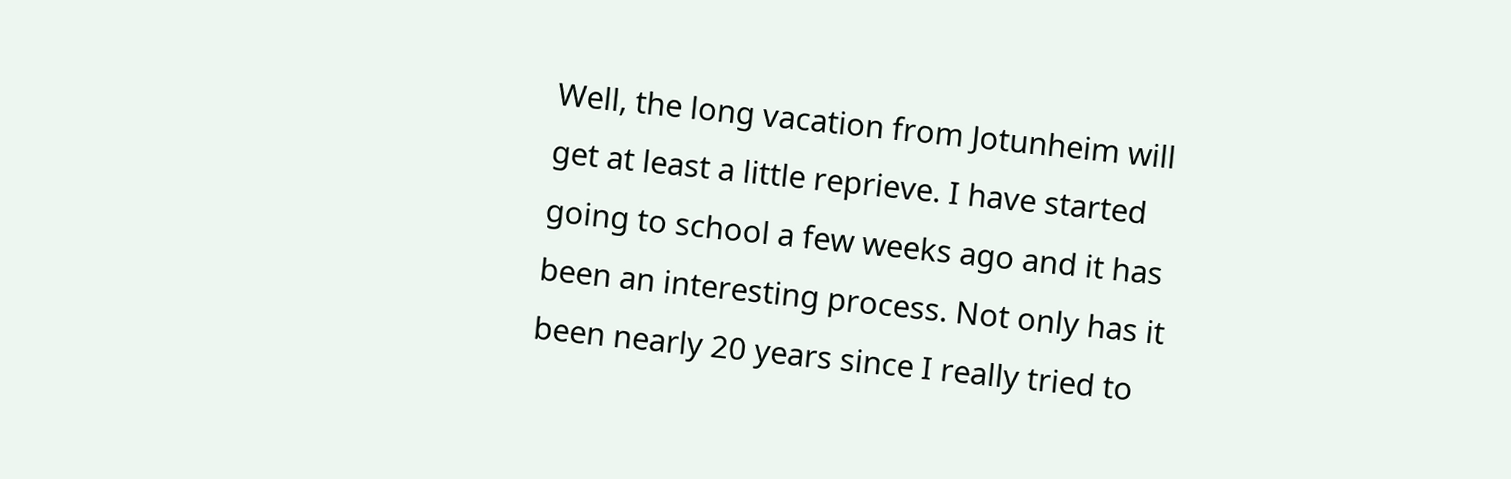Well, the long vacation from Jotunheim will get at least a little reprieve. I have started going to school a few weeks ago and it has been an interesting process. Not only has it been nearly 20 years since I really tried to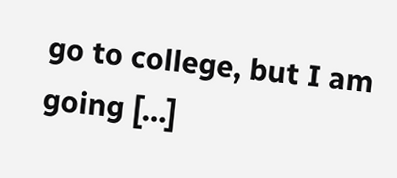go to college, but I am going […]